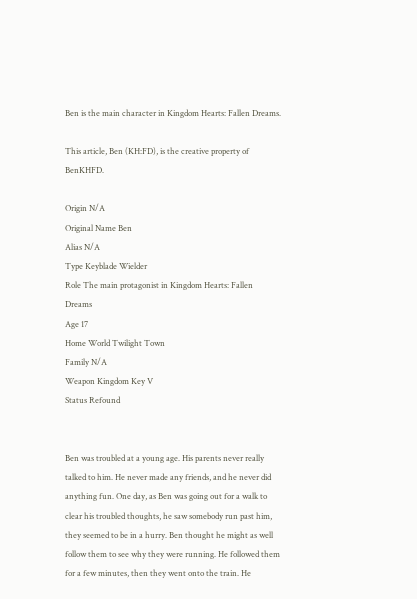Ben is the main character in Kingdom Hearts: Fallen Dreams.

This article, Ben (KH:FD), is the creative property of BenKHFD.

Origin N/A
Original Name Ben
Alias N/A
Type Keyblade Wielder
Role The main protagonist in Kingdom Hearts: Fallen Dreams
Age 17
Home World Twilight Town
Family N/A
Weapon Kingdom Key V
Status Refound


Ben was troubled at a young age. His parents never really talked to him. He never made any friends, and he never did anything fun. One day, as Ben was going out for a walk to clear his troubled thoughts, he saw somebody run past him, they seemed to be in a hurry. Ben thought he might as well follow them to see why they were running. He followed them for a few minutes, then they went onto the train. He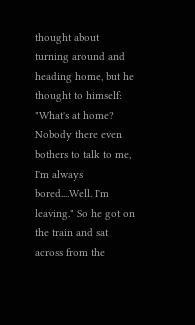thought about turning around and heading home, but he thought to himself: "What's at home? Nobody there even bothers to talk to me, I'm always bored....Well. I'm leaving." So he got on the train and sat across from the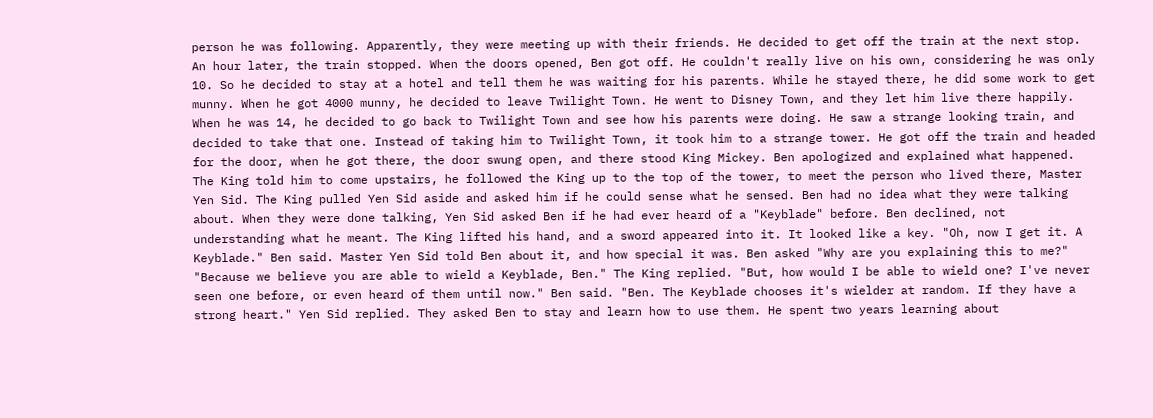person he was following. Apparently, they were meeting up with their friends. He decided to get off the train at the next stop. An hour later, the train stopped. When the doors opened, Ben got off. He couldn't really live on his own, considering he was only 10. So he decided to stay at a hotel and tell them he was waiting for his parents. While he stayed there, he did some work to get munny. When he got 4000 munny, he decided to leave Twilight Town. He went to Disney Town, and they let him live there happily. When he was 14, he decided to go back to Twilight Town and see how his parents were doing. He saw a strange looking train, and decided to take that one. Instead of taking him to Twilight Town, it took him to a strange tower. He got off the train and headed for the door, when he got there, the door swung open, and there stood King Mickey. Ben apologized and explained what happened. The King told him to come upstairs, he followed the King up to the top of the tower, to meet the person who lived there, Master Yen Sid. The King pulled Yen Sid aside and asked him if he could sense what he sensed. Ben had no idea what they were talking about. When they were done talking, Yen Sid asked Ben if he had ever heard of a "Keyblade" before. Ben declined, not understanding what he meant. The King lifted his hand, and a sword appeared into it. It looked like a key. "Oh, now I get it. A Keyblade." Ben said. Master Yen Sid told Ben about it, and how special it was. Ben asked "Why are you explaining this to me?" "Because we believe you are able to wield a Keyblade, Ben." The King replied. "But, how would I be able to wield one? I've never seen one before, or even heard of them until now." Ben said. "Ben. The Keyblade chooses it's wielder at random. If they have a strong heart." Yen Sid replied. They asked Ben to stay and learn how to use them. He spent two years learning about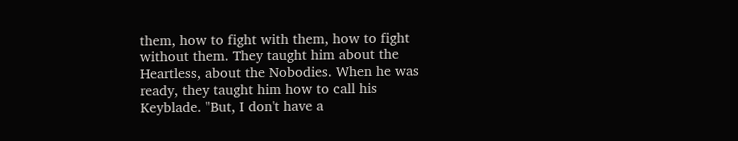them, how to fight with them, how to fight without them. They taught him about the Heartless, about the Nobodies. When he was ready, they taught him how to call his Keyblade. "But, I don't have a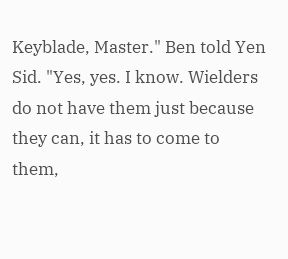Keyblade, Master." Ben told Yen Sid. "Yes, yes. I know. Wielders do not have them just because they can, it has to come to them,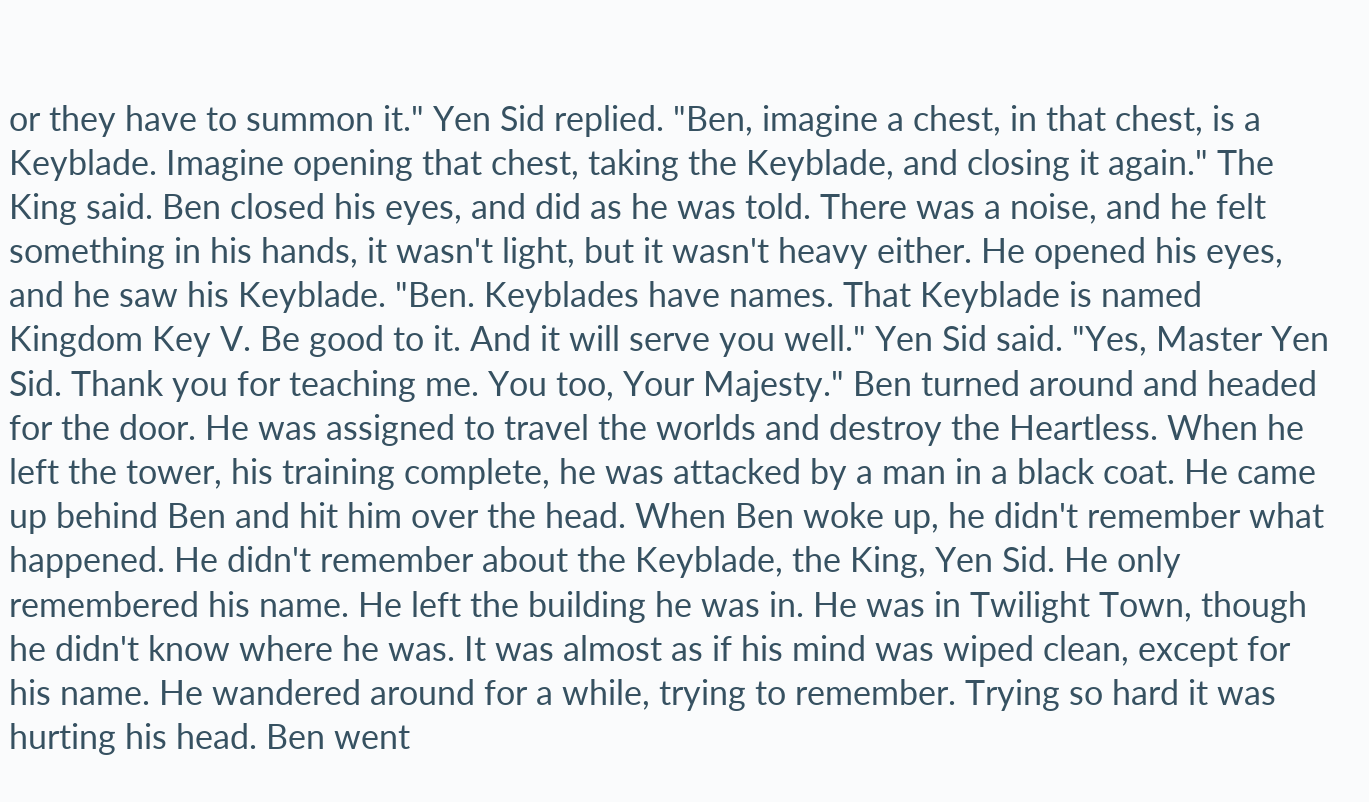or they have to summon it." Yen Sid replied. "Ben, imagine a chest, in that chest, is a Keyblade. Imagine opening that chest, taking the Keyblade, and closing it again." The King said. Ben closed his eyes, and did as he was told. There was a noise, and he felt something in his hands, it wasn't light, but it wasn't heavy either. He opened his eyes, and he saw his Keyblade. "Ben. Keyblades have names. That Keyblade is named Kingdom Key V. Be good to it. And it will serve you well." Yen Sid said. "Yes, Master Yen Sid. Thank you for teaching me. You too, Your Majesty." Ben turned around and headed for the door. He was assigned to travel the worlds and destroy the Heartless. When he left the tower, his training complete, he was attacked by a man in a black coat. He came up behind Ben and hit him over the head. When Ben woke up, he didn't remember what happened. He didn't remember about the Keyblade, the King, Yen Sid. He only remembered his name. He left the building he was in. He was in Twilight Town, though he didn't know where he was. It was almost as if his mind was wiped clean, except for his name. He wandered around for a while, trying to remember. Trying so hard it was hurting his head. Ben went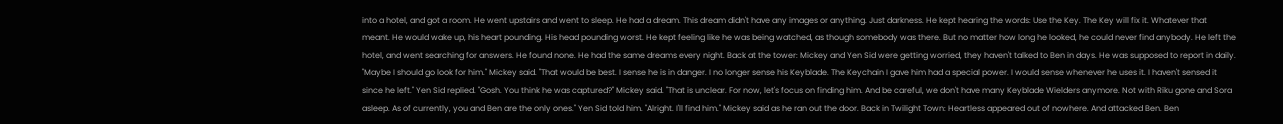into a hotel, and got a room. He went upstairs and went to sleep. He had a dream. This dream didn't have any images or anything. Just darkness. He kept hearing the words: Use the Key. The Key will fix it. Whatever that meant. He would wake up, his heart pounding. His head pounding worst. He kept feeling like he was being watched, as though somebody was there. But no matter how long he looked, he could never find anybody. He left the hotel, and went searching for answers. He found none. He had the same dreams every night. Back at the tower: Mickey and Yen Sid were getting worried, they haven't talked to Ben in days. He was supposed to report in daily. "Maybe I should go look for him." Mickey said. "That would be best. I sense he is in danger. I no longer sense his Keyblade. The Keychain I gave him had a special power. I would sense whenever he uses it. I haven't sensed it since he left." Yen Sid replied. "Gosh. You think he was captured?" Mickey said. "That is unclear. For now, let's focus on finding him. And be careful, we don't have many Keyblade Wielders anymore. Not with Riku gone and Sora asleep. As of currently, you and Ben are the only ones." Yen Sid told him. "Alright. I'll find him." Mickey said as he ran out the door. Back in Twilight Town: Heartless appeared out of nowhere. And attacked Ben. Ben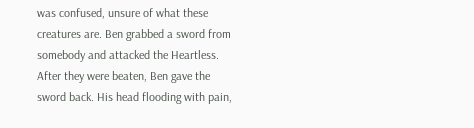was confused, unsure of what these creatures are. Ben grabbed a sword from somebody and attacked the Heartless. After they were beaten, Ben gave the sword back. His head flooding with pain,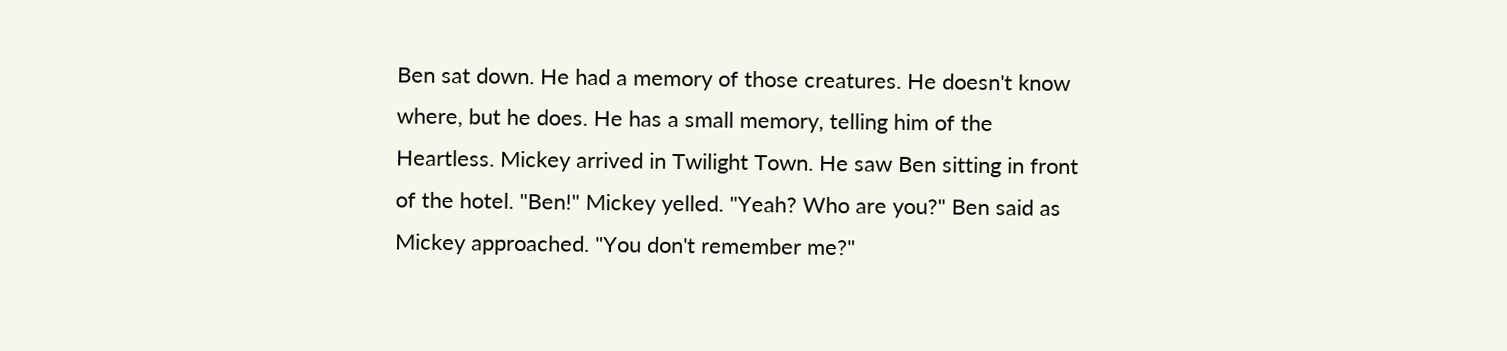Ben sat down. He had a memory of those creatures. He doesn't know where, but he does. He has a small memory, telling him of the Heartless. Mickey arrived in Twilight Town. He saw Ben sitting in front of the hotel. "Ben!" Mickey yelled. "Yeah? Who are you?" Ben said as Mickey approached. "You don't remember me?"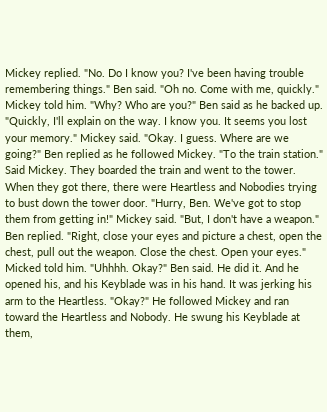Mickey replied. "No. Do I know you? I've been having trouble remembering things." Ben said. "Oh no. Come with me, quickly." Mickey told him. "Why? Who are you?" Ben said as he backed up. "Quickly, I'll explain on the way. I know you. It seems you lost your memory." Mickey said. "Okay. I guess. Where are we going?" Ben replied as he followed Mickey. "To the train station." Said Mickey. They boarded the train and went to the tower. When they got there, there were Heartless and Nobodies trying to bust down the tower door. "Hurry, Ben. We've got to stop them from getting in!" Mickey said. "But, I don't have a weapon." Ben replied. "Right, close your eyes and picture a chest, open the chest, pull out the weapon. Close the chest. Open your eyes." Micked told him. "Uhhhh. Okay?" Ben said. He did it. And he opened his, and his Keyblade was in his hand. It was jerking his arm to the Heartless. "Okay?" He followed Mickey and ran toward the Heartless and Nobody. He swung his Keyblade at them,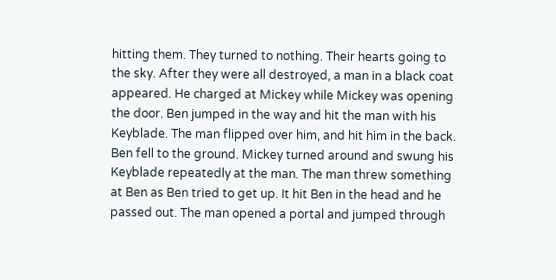hitting them. They turned to nothing. Their hearts going to the sky. After they were all destroyed, a man in a black coat appeared. He charged at Mickey while Mickey was opening the door. Ben jumped in the way and hit the man with his Keyblade. The man flipped over him, and hit him in the back. Ben fell to the ground. Mickey turned around and swung his Keyblade repeatedly at the man. The man threw something at Ben as Ben tried to get up. It hit Ben in the head and he passed out. The man opened a portal and jumped through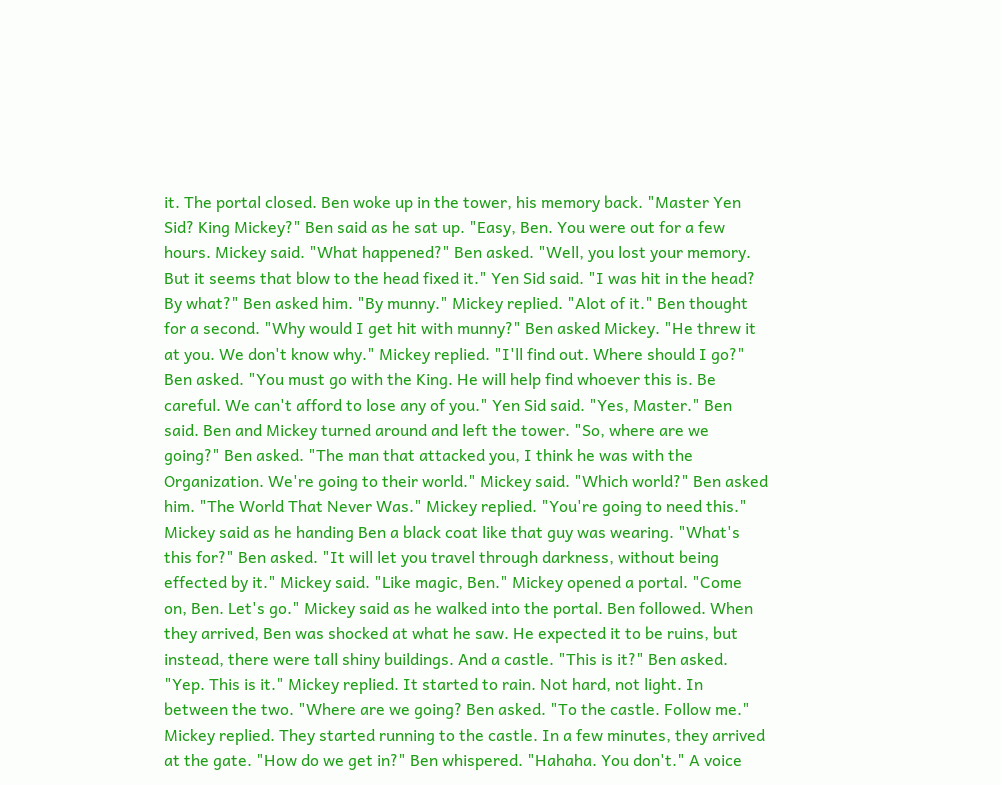it. The portal closed. Ben woke up in the tower, his memory back. "Master Yen Sid? King Mickey?" Ben said as he sat up. "Easy, Ben. You were out for a few hours. Mickey said. "What happened?" Ben asked. "Well, you lost your memory. But it seems that blow to the head fixed it." Yen Sid said. "I was hit in the head? By what?" Ben asked him. "By munny." Mickey replied. "Alot of it." Ben thought for a second. "Why would I get hit with munny?" Ben asked Mickey. "He threw it at you. We don't know why." Mickey replied. "I'll find out. Where should I go?" Ben asked. "You must go with the King. He will help find whoever this is. Be careful. We can't afford to lose any of you." Yen Sid said. "Yes, Master." Ben said. Ben and Mickey turned around and left the tower. "So, where are we going?" Ben asked. "The man that attacked you, I think he was with the Organization. We're going to their world." Mickey said. "Which world?" Ben asked him. "The World That Never Was." Mickey replied. "You're going to need this." Mickey said as he handing Ben a black coat like that guy was wearing. "What's this for?" Ben asked. "It will let you travel through darkness, without being effected by it." Mickey said. "Like magic, Ben." Mickey opened a portal. "Come on, Ben. Let's go." Mickey said as he walked into the portal. Ben followed. When they arrived, Ben was shocked at what he saw. He expected it to be ruins, but instead, there were tall shiny buildings. And a castle. "This is it?" Ben asked. "Yep. This is it." Mickey replied. It started to rain. Not hard, not light. In between the two. "Where are we going? Ben asked. "To the castle. Follow me." Mickey replied. They started running to the castle. In a few minutes, they arrived at the gate. "How do we get in?" Ben whispered. "Hahaha. You don't." A voice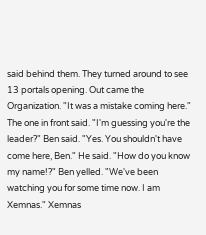said behind them. They turned around to see 13 portals opening. Out came the Organization. "It was a mistake coming here." The one in front said. "I'm guessing you're the leader?" Ben said. "Yes. You shouldn't have come here, Ben." He said. "How do you know my name!?" Ben yelled. "We've been watching you for some time now. I am Xemnas." Xemnas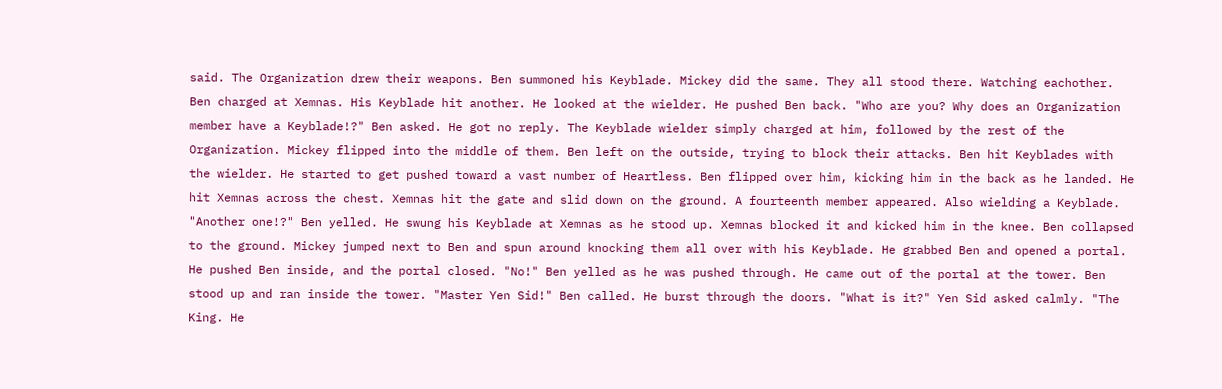said. The Organization drew their weapons. Ben summoned his Keyblade. Mickey did the same. They all stood there. Watching eachother. Ben charged at Xemnas. His Keyblade hit another. He looked at the wielder. He pushed Ben back. "Who are you? Why does an Organization member have a Keyblade!?" Ben asked. He got no reply. The Keyblade wielder simply charged at him, followed by the rest of the Organization. Mickey flipped into the middle of them. Ben left on the outside, trying to block their attacks. Ben hit Keyblades with the wielder. He started to get pushed toward a vast number of Heartless. Ben flipped over him, kicking him in the back as he landed. He hit Xemnas across the chest. Xemnas hit the gate and slid down on the ground. A fourteenth member appeared. Also wielding a Keyblade. "Another one!?" Ben yelled. He swung his Keyblade at Xemnas as he stood up. Xemnas blocked it and kicked him in the knee. Ben collapsed to the ground. Mickey jumped next to Ben and spun around knocking them all over with his Keyblade. He grabbed Ben and opened a portal. He pushed Ben inside, and the portal closed. "No!" Ben yelled as he was pushed through. He came out of the portal at the tower. Ben stood up and ran inside the tower. "Master Yen Sid!" Ben called. He burst through the doors. "What is it?" Yen Sid asked calmly. "The King. He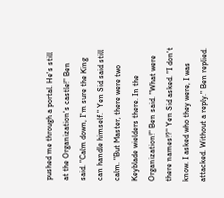pushed me through a portal. He's still at the Organization's castle!" Ben said. "Calm down, I'm sure the King can handle himself." Yen Sid said still calm. "But Master, there were two Keyblade wielders there. In the Organization!" Ben said. "What were there names!?" Yen Sid asked. "I don't know. I asked who they were, I was attacked. Without a reply." Ben replied.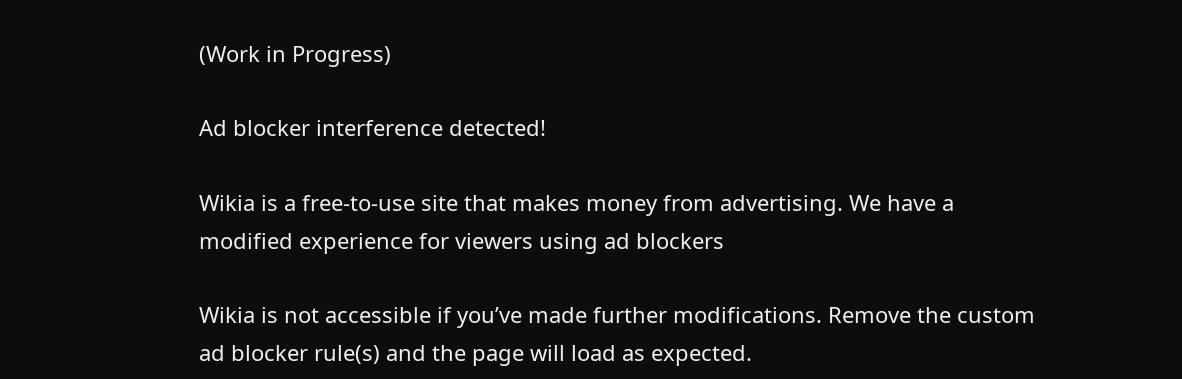(Work in Progress)

Ad blocker interference detected!

Wikia is a free-to-use site that makes money from advertising. We have a modified experience for viewers using ad blockers

Wikia is not accessible if you’ve made further modifications. Remove the custom ad blocker rule(s) and the page will load as expected.